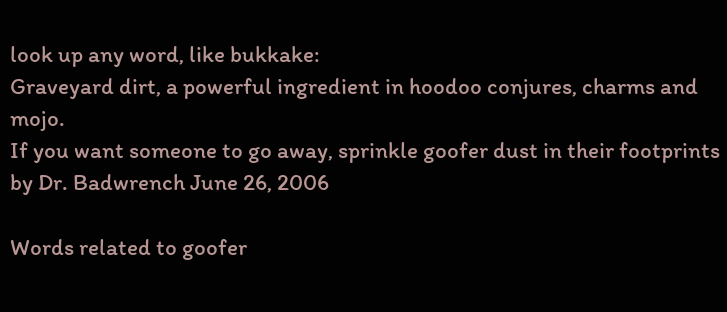look up any word, like bukkake:
Graveyard dirt, a powerful ingredient in hoodoo conjures, charms and mojo.
If you want someone to go away, sprinkle goofer dust in their footprints
by Dr. Badwrench June 26, 2006

Words related to goofer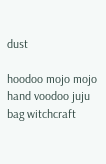dust

hoodoo mojo mojo hand voodoo juju bag witchcraft